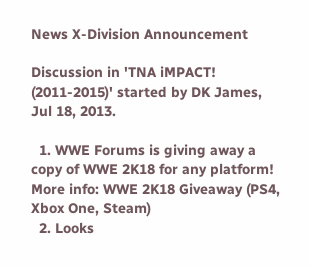News X-Division Announcement

Discussion in 'TNA iMPACT! (2011-2015)' started by DK James, Jul 18, 2013.

  1. WWE Forums is giving away a copy of WWE 2K18 for any platform! More info: WWE 2K18 Giveaway (PS4, Xbox One, Steam)
  2. Looks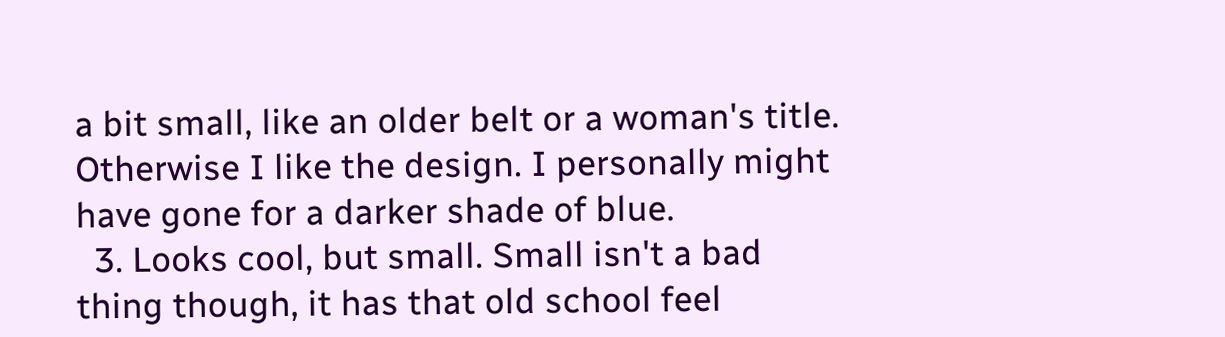a bit small, like an older belt or a woman's title. Otherwise I like the design. I personally might have gone for a darker shade of blue.
  3. Looks cool, but small. Small isn't a bad thing though, it has that old school feel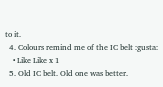to it.
  4. Colours remind me of the IC belt :gusta:
    • Like Like x 1
  5. Old IC belt. Old one was better.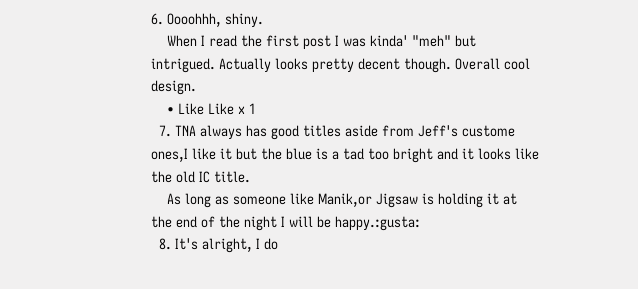6. Oooohhh, shiny.
    When I read the first post I was kinda' "meh" but intrigued. Actually looks pretty decent though. Overall cool design.
    • Like Like x 1
  7. TNA always has good titles aside from Jeff's custome ones,I like it but the blue is a tad too bright and it looks like the old IC title.
    As long as someone like Manik,or Jigsaw is holding it at the end of the night I will be happy.:gusta:
  8. It's alright, I do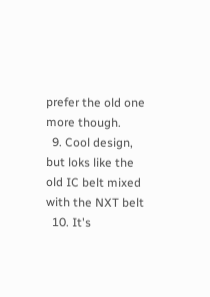prefer the old one more though.
  9. Cool design, but loks like the old IC belt mixed with the NXT belt
  10. It's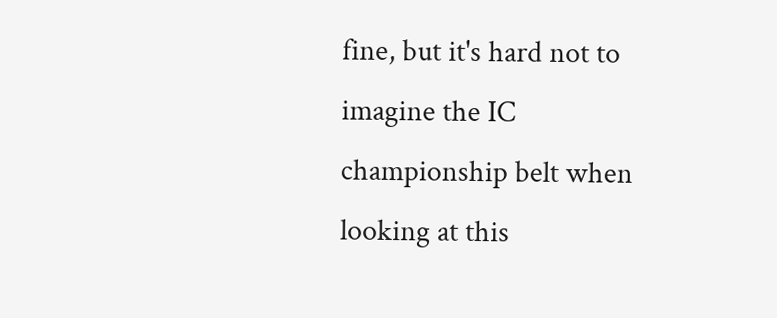fine, but it's hard not to imagine the IC championship belt when looking at this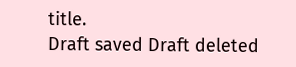title.
Draft saved Draft deleted